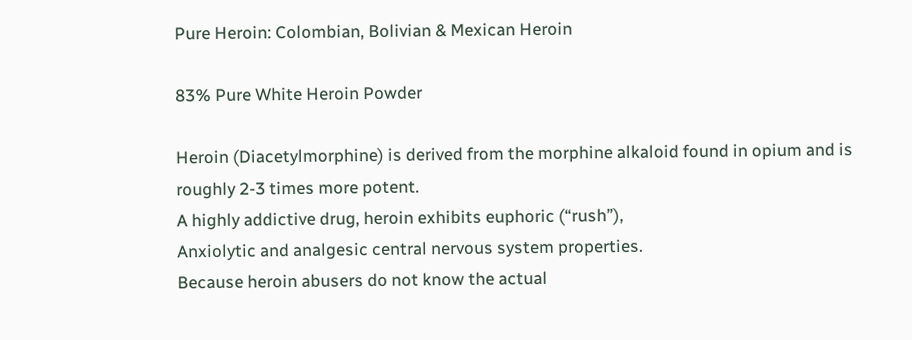Pure Heroin: Colombian, Bolivian & Mexican Heroin

83% Pure White Heroin Powder

Heroin (Diacetylmorphine) is derived from the morphine alkaloid found in opium and is roughly 2-3 times more potent.
A highly addictive drug, heroin exhibits euphoric (“rush”),
Anxiolytic and analgesic central nervous system properties.
Because heroin abusers do not know the actual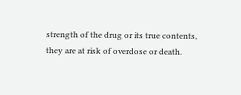strength of the drug or its true contents,
they are at risk of overdose or death.